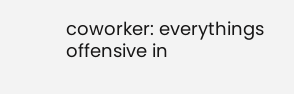coworker: everythings offensive in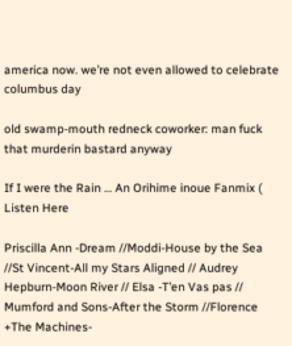america now. we’re not even allowed to celebrate columbus day

old swamp-mouth redneck coworker: man fuck that murderin bastard anyway

If I were the Rain … An Orihime inoue Fanmix ( Listen Here

Priscilla Ann -Dream //Moddi-House by the Sea //St Vincent-All my Stars Aligned // Audrey Hepburn-Moon River // Elsa -T’en Vas pas // Mumford and Sons-After the Storm //Florence +The Machines-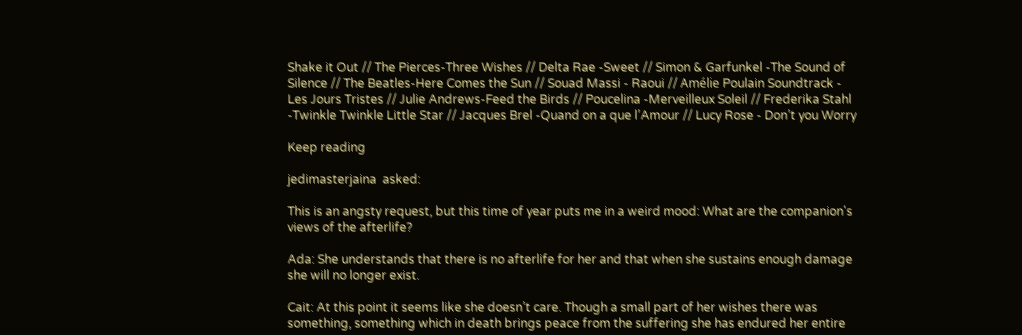Shake it Out // The Pierces-Three Wishes // Delta Rae -Sweet // Simon & Garfunkel -The Sound of Silence // The Beatles-Here Comes the Sun // Souad Massi - Raoui // Amélie Poulain Soundtrack - Les Jours Tristes // Julie Andrews-Feed the Birds // Poucelina -Merveilleux Soleil // Frederika Stahl -Twinkle Twinkle Little Star // Jacques Brel -Quand on a que l’Amour // Lucy Rose - Don’t you Worry

Keep reading

jedimasterjaina  asked:

This is an angsty request, but this time of year puts me in a weird mood: What are the companion's views of the afterlife?

Ada: She understands that there is no afterlife for her and that when she sustains enough damage she will no longer exist.

Cait: At this point it seems like she doesn’t care. Though a small part of her wishes there was something, something which in death brings peace from the suffering she has endured her entire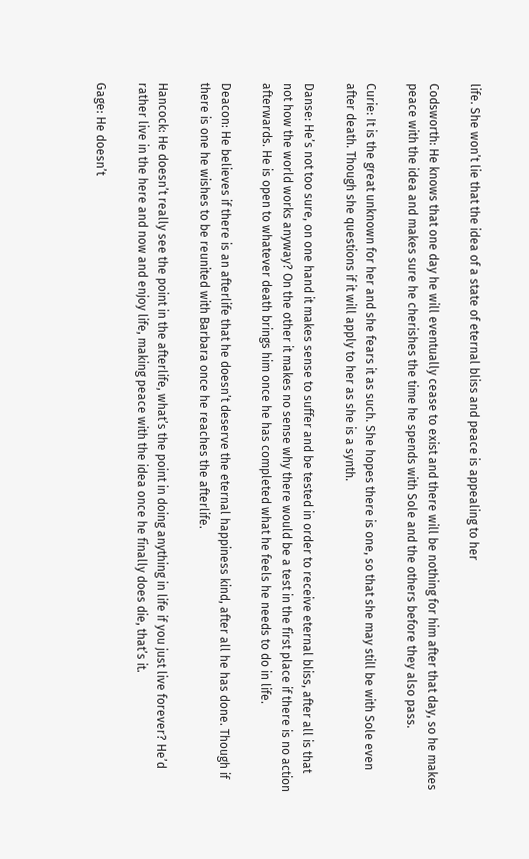life. She won’t lie that the idea of a state of eternal bliss and peace is appealing to her

Codsworth: He knows that one day he will eventually cease to exist and there will be nothing for him after that day, so he makes peace with the idea and makes sure he cherishes the time he spends with Sole and the others before they also pass.

Curie: It is the great unknown for her and she fears it as such. She hopes there is one, so that she may still be with Sole even after death. Though she questions if it will apply to her as she is a synth.

Danse: He’s not too sure, on one hand it makes sense to suffer and be tested in order to receive eternal bliss, after all is that not how the world works anyway? On the other it makes no sense why there would be a test in the first place if there is no action afterwards. He is open to whatever death brings him once he has completed what he feels he needs to do in life.

Deacon: He believes if there is an afterlife that he doesn’t deserve the eternal happiness kind, after all he has done. Though if there is one he wishes to be reunited with Barbara once he reaches the afterlife.

Hancock: He doesn’t really see the point in the afterlife, what’s the point in doing anything in life if you just live forever? He’d rather live in the here and now and enjoy life, making peace with the idea once he finally does die, that’s it.

Gage: He doesn’t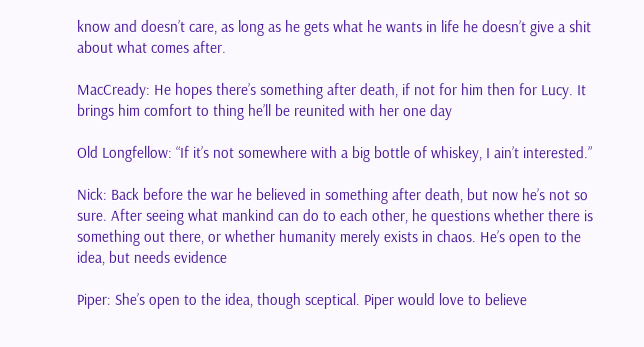know and doesn’t care, as long as he gets what he wants in life he doesn’t give a shit about what comes after.

MacCready: He hopes there’s something after death, if not for him then for Lucy. It brings him comfort to thing he’ll be reunited with her one day

Old Longfellow: “If it’s not somewhere with a big bottle of whiskey, I ain’t interested.”

Nick: Back before the war he believed in something after death, but now he’s not so sure. After seeing what mankind can do to each other, he questions whether there is something out there, or whether humanity merely exists in chaos. He’s open to the idea, but needs evidence

Piper: She’s open to the idea, though sceptical. Piper would love to believe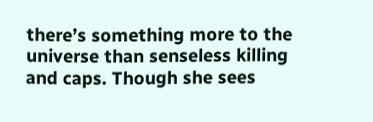there’s something more to the universe than senseless killing and caps. Though she sees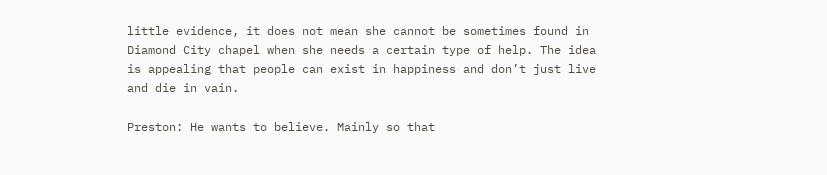little evidence, it does not mean she cannot be sometimes found in Diamond City chapel when she needs a certain type of help. The idea is appealing that people can exist in happiness and don’t just live and die in vain.

Preston: He wants to believe. Mainly so that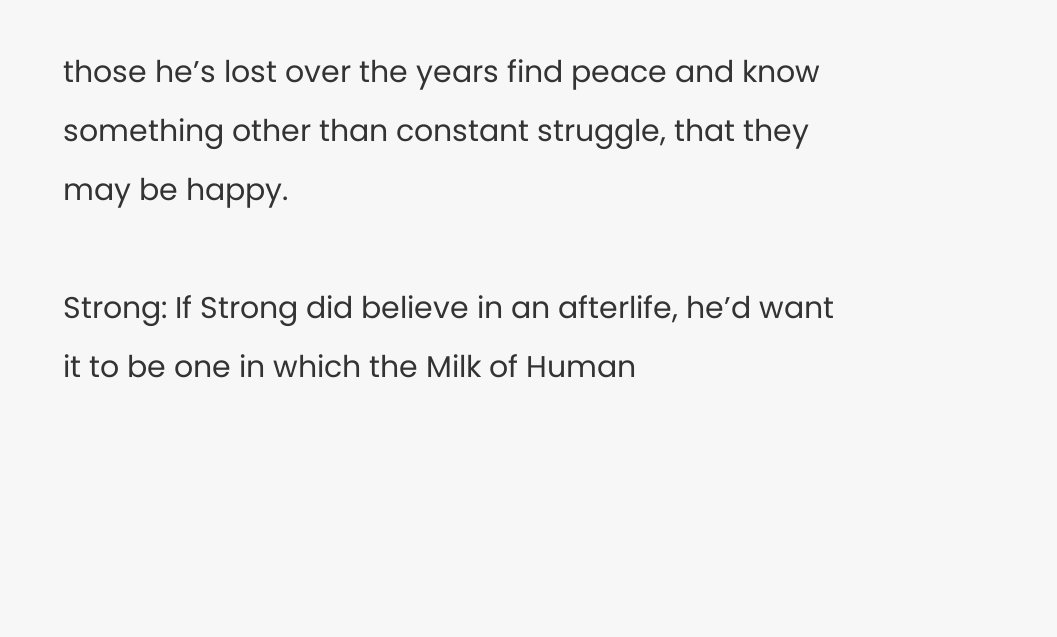those he’s lost over the years find peace and know something other than constant struggle, that they may be happy.

Strong: If Strong did believe in an afterlife, he’d want it to be one in which the Milk of Human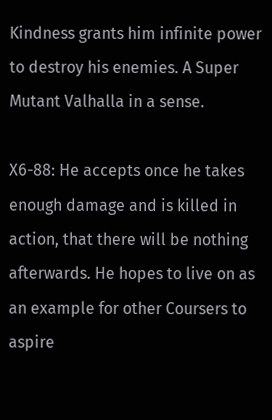Kindness grants him infinite power to destroy his enemies. A Super Mutant Valhalla in a sense.

X6-88: He accepts once he takes enough damage and is killed in action, that there will be nothing afterwards. He hopes to live on as an example for other Coursers to aspire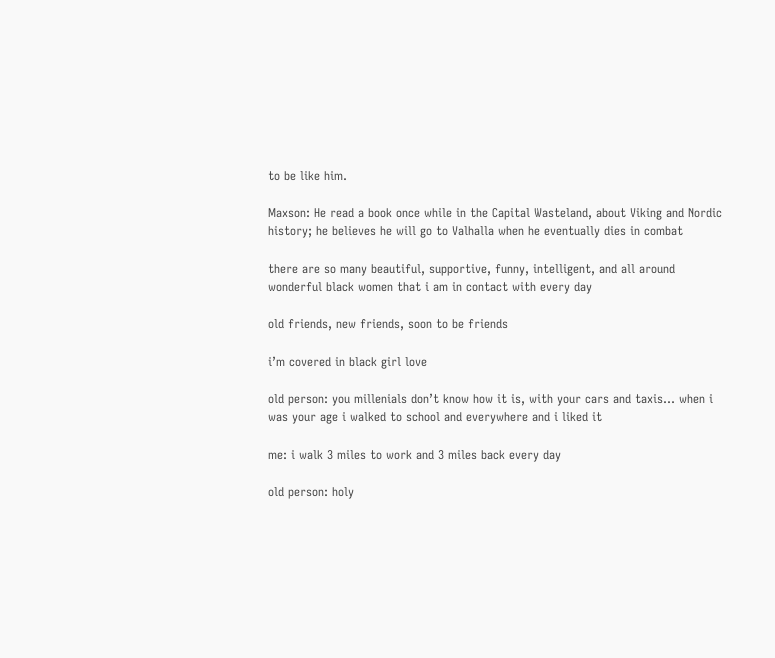to be like him.

Maxson: He read a book once while in the Capital Wasteland, about Viking and Nordic history; he believes he will go to Valhalla when he eventually dies in combat

there are so many beautiful, supportive, funny, intelligent, and all around wonderful black women that i am in contact with every day

old friends, new friends, soon to be friends

i’m covered in black girl love

old person: you millenials don’t know how it is, with your cars and taxis… when i was your age i walked to school and everywhere and i liked it

me: i walk 3 miles to work and 3 miles back every day

old person: holy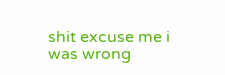shit excuse me i was wrong